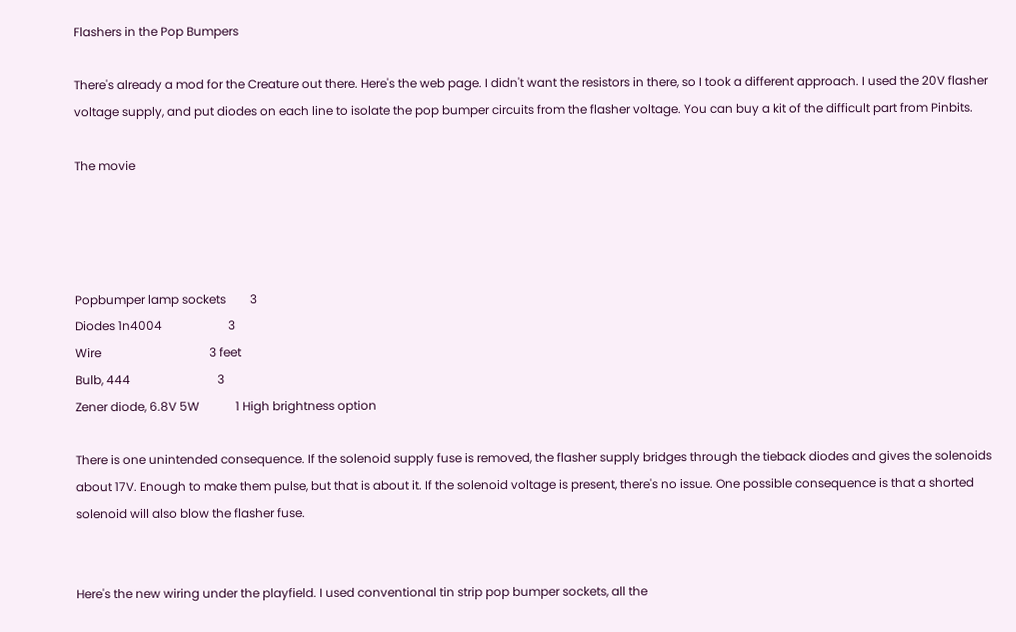Flashers in the Pop Bumpers

There's already a mod for the Creature out there. Here's the web page. I didn't want the resistors in there, so I took a different approach. I used the 20V flasher voltage supply, and put diodes on each line to isolate the pop bumper circuits from the flasher voltage. You can buy a kit of the difficult part from Pinbits.

The movie




Popbumper lamp sockets        3
Diodes 1n4004                      3
Wire                                    3 feet
Bulb, 444                             3
Zener diode, 6.8V 5W            1 High brightness option

There is one unintended consequence. If the solenoid supply fuse is removed, the flasher supply bridges through the tieback diodes and gives the solenoids about 17V. Enough to make them pulse, but that is about it. If the solenoid voltage is present, there's no issue. One possible consequence is that a shorted solenoid will also blow the flasher fuse.


Here's the new wiring under the playfield. I used conventional tin strip pop bumper sockets, all the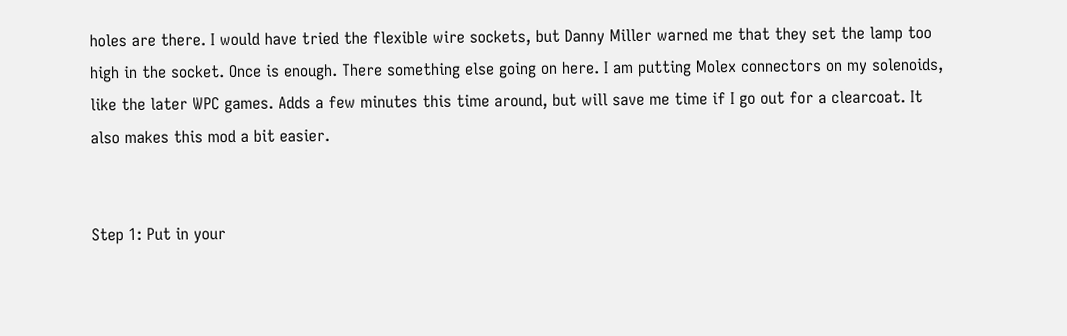holes are there. I would have tried the flexible wire sockets, but Danny Miller warned me that they set the lamp too high in the socket. Once is enough. There something else going on here. I am putting Molex connectors on my solenoids, like the later WPC games. Adds a few minutes this time around, but will save me time if I go out for a clearcoat. It also makes this mod a bit easier.


Step 1: Put in your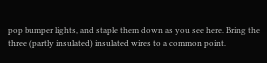pop bumper lights, and staple them down as you see here. Bring the three (partly insulated) insulated wires to a common point.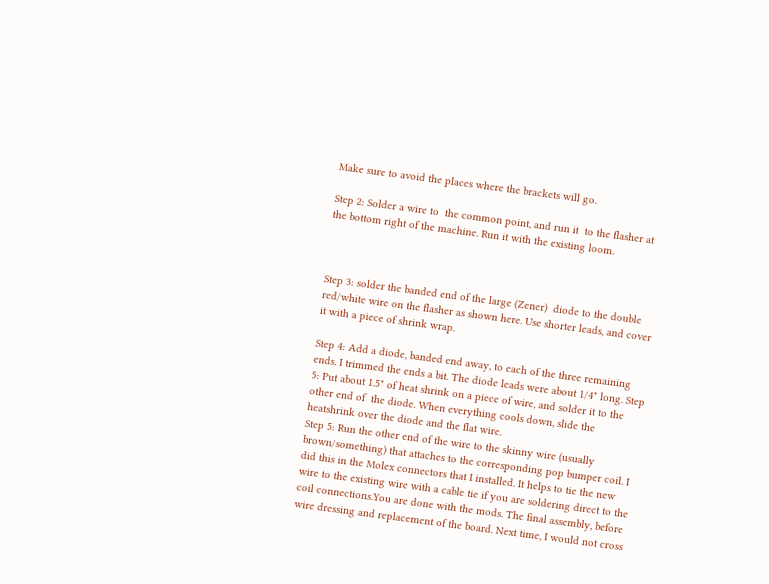Make sure to avoid the places where the brackets will go.

Step 2: Solder a wire to  the common point, and run it  to the flasher at the bottom right of the machine. Run it with the existing loom.



Step 3: solder the banded end of the large (Zener)  diode to the double red/white wire on the flasher as shown here. Use shorter leads, and cover it with a piece of shrink wrap.

Step 4: Add a diode, banded end away, to each of the three remaining ends. I trimmed the ends a bit. The diode leads were about 1/4" long. Step 5: Put about 1.5" of heat shrink on a piece of wire, and solder it to the other end of  the diode. When everything cools down, slide the heatshrink over the diode and the flat wire.
Step 5: Run the other end of the wire to the skinny wire (usually brown/something) that attaches to the corresponding pop bumper coil. I did this in the Molex connectors that I installed. It helps to tie the new wire to the existing wire with a cable tie if you are soldering direct to the coil connections.You are done with the mods. The final assembly, before wire dressing and replacement of the board. Next time, I would not cross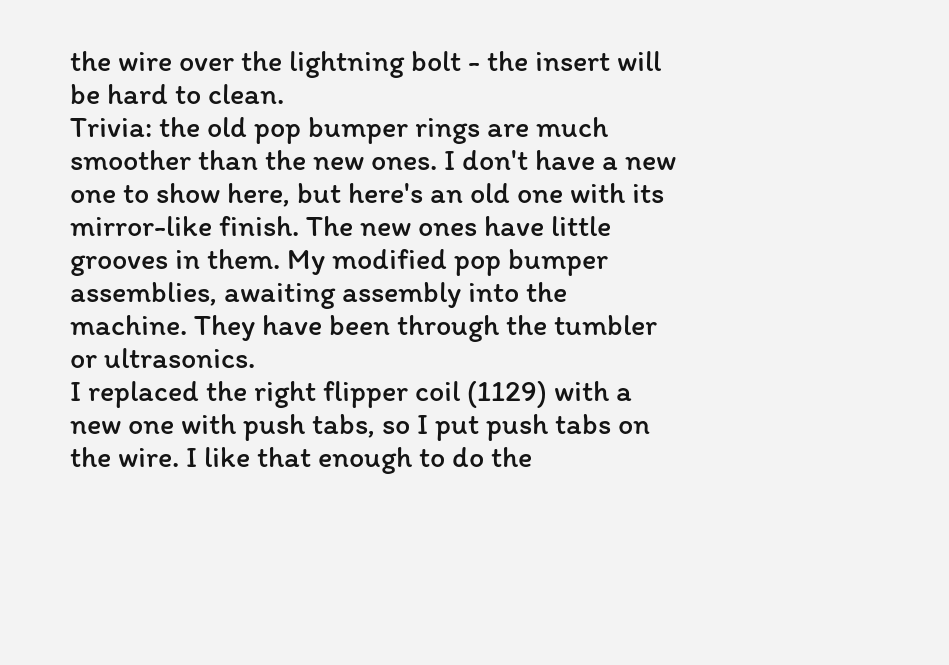the wire over the lightning bolt - the insert will be hard to clean.
Trivia: the old pop bumper rings are much smoother than the new ones. I don't have a new one to show here, but here's an old one with its mirror-like finish. The new ones have little grooves in them. My modified pop bumper assemblies, awaiting assembly into the machine. They have been through the tumbler or ultrasonics.
I replaced the right flipper coil (1129) with a new one with push tabs, so I put push tabs on the wire. I like that enough to do the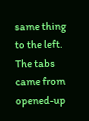same thing to the left. The tabs came from opened-up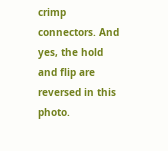crimp connectors. And yes, the hold and flip are reversed in this photo.